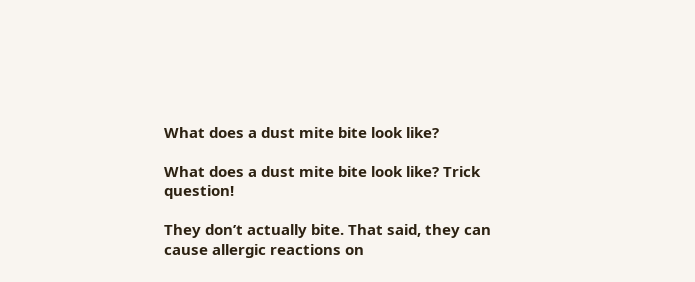What does a dust mite bite look like?

What does a dust mite bite look like? Trick question!

They don’t actually bite. That said, they can cause allergic reactions on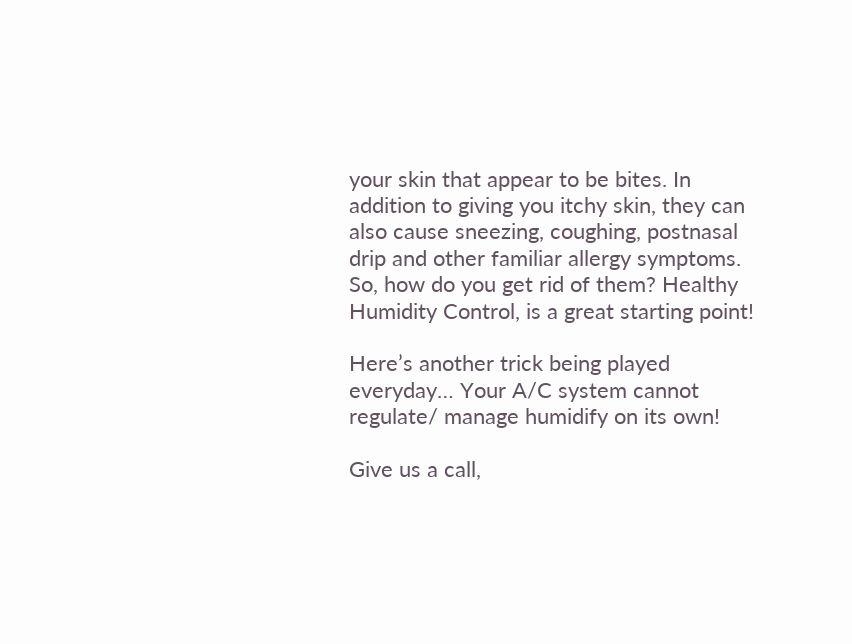your skin that appear to be bites. In addition to giving you itchy skin, they can also cause sneezing, coughing, postnasal drip and other familiar allergy symptoms. So, how do you get rid of them? Healthy Humidity Control, is a great starting point!

Here’s another trick being played everyday… Your A/C system cannot regulate/ manage humidify on its own!

Give us a call,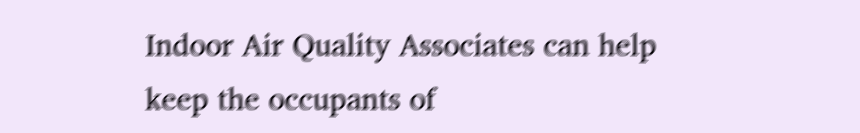Indoor Air Quality Associates can help keep the occupants of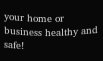your home or business healthy and safe!